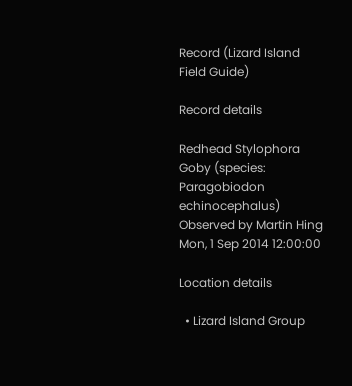Record (Lizard Island Field Guide)

Record details

Redhead Stylophora Goby (species: Paragobiodon echinocephalus)
Observed by Martin Hing
Mon, 1 Sep 2014 12:00:00

Location details

  • Lizard Island Group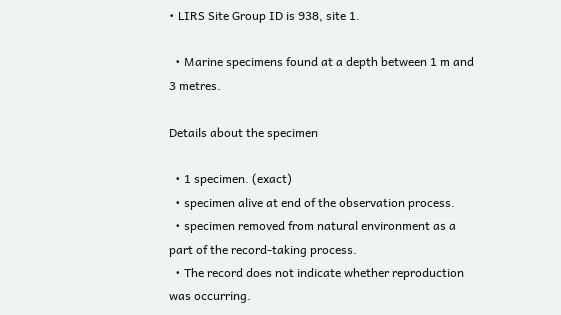• LIRS Site Group ID is 938, site 1.

  • Marine specimens found at a depth between 1 m and 3 metres.

Details about the specimen

  • 1 specimen. (exact)
  • specimen alive at end of the observation process.
  • specimen removed from natural environment as a part of the record-taking process.
  • The record does not indicate whether reproduction was occurring.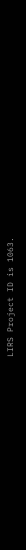LIRS Project ID is 1063.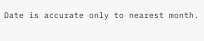Date is accurate only to nearest month.